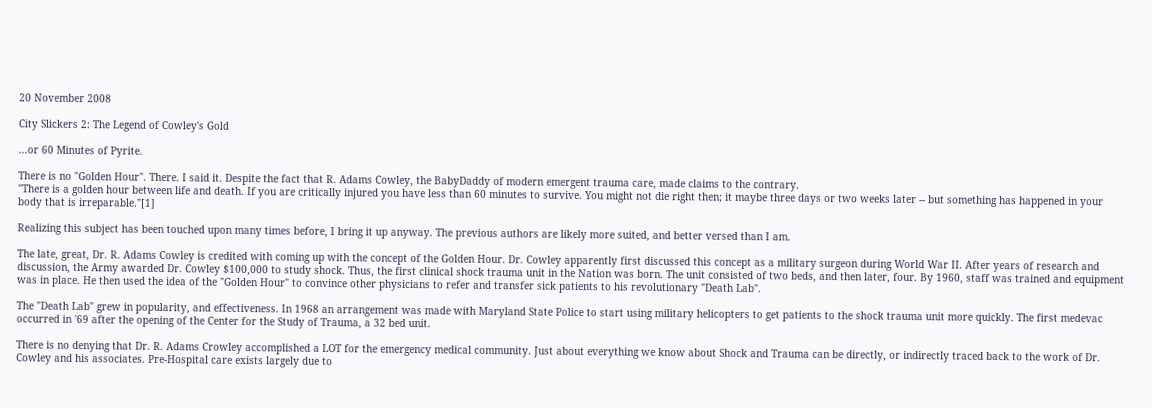20 November 2008

City Slickers 2: The Legend of Cowley's Gold

...or 60 Minutes of Pyrite.

There is no "Golden Hour". There. I said it. Despite the fact that R. Adams Cowley, the BabyDaddy of modern emergent trauma care, made claims to the contrary.
"There is a golden hour between life and death. If you are critically injured you have less than 60 minutes to survive. You might not die right then; it maybe three days or two weeks later -- but something has happened in your body that is irreparable."[1]

Realizing this subject has been touched upon many times before, I bring it up anyway. The previous authors are likely more suited, and better versed than I am.

The late, great, Dr. R. Adams Cowley is credited with coming up with the concept of the Golden Hour. Dr. Cowley apparently first discussed this concept as a military surgeon during World War II. After years of research and discussion, the Army awarded Dr. Cowley $100,000 to study shock. Thus, the first clinical shock trauma unit in the Nation was born. The unit consisted of two beds, and then later, four. By 1960, staff was trained and equipment was in place. He then used the idea of the "Golden Hour" to convince other physicians to refer and transfer sick patients to his revolutionary "Death Lab".

The "Death Lab" grew in popularity, and effectiveness. In 1968 an arrangement was made with Maryland State Police to start using military helicopters to get patients to the shock trauma unit more quickly. The first medevac occurred in '69 after the opening of the Center for the Study of Trauma, a 32 bed unit.

There is no denying that Dr. R. Adams Crowley accomplished a LOT for the emergency medical community. Just about everything we know about Shock and Trauma can be directly, or indirectly traced back to the work of Dr. Cowley and his associates. Pre-Hospital care exists largely due to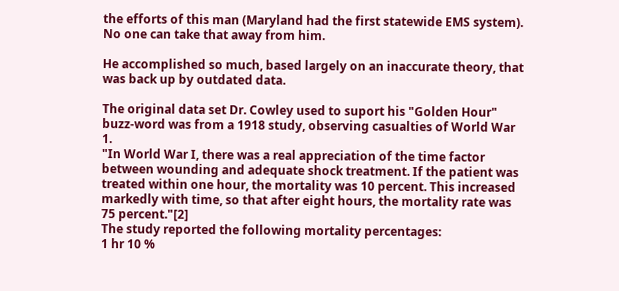the efforts of this man (Maryland had the first statewide EMS system). No one can take that away from him.

He accomplished so much, based largely on an inaccurate theory, that was back up by outdated data.

The original data set Dr. Cowley used to suport his "Golden Hour" buzz-word was from a 1918 study, observing casualties of World War 1.
"In World War I, there was a real appreciation of the time factor between wounding and adequate shock treatment. If the patient was treated within one hour, the mortality was 10 percent. This increased markedly with time, so that after eight hours, the mortality rate was 75 percent."[2]
The study reported the following mortality percentages:
1 hr 10 %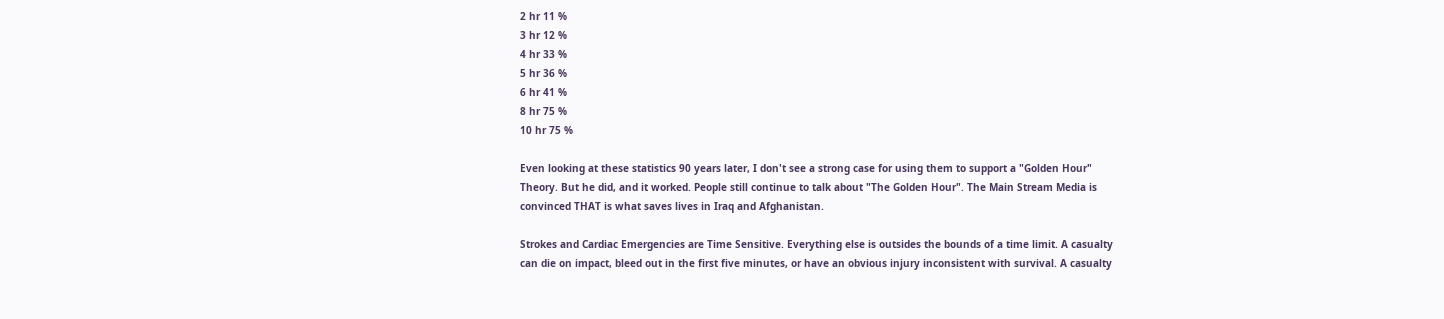2 hr 11 %
3 hr 12 %
4 hr 33 %
5 hr 36 %
6 hr 41 %
8 hr 75 %
10 hr 75 %

Even looking at these statistics 90 years later, I don't see a strong case for using them to support a "Golden Hour" Theory. But he did, and it worked. People still continue to talk about "The Golden Hour". The Main Stream Media is convinced THAT is what saves lives in Iraq and Afghanistan.

Strokes and Cardiac Emergencies are Time Sensitive. Everything else is outsides the bounds of a time limit. A casualty can die on impact, bleed out in the first five minutes, or have an obvious injury inconsistent with survival. A casualty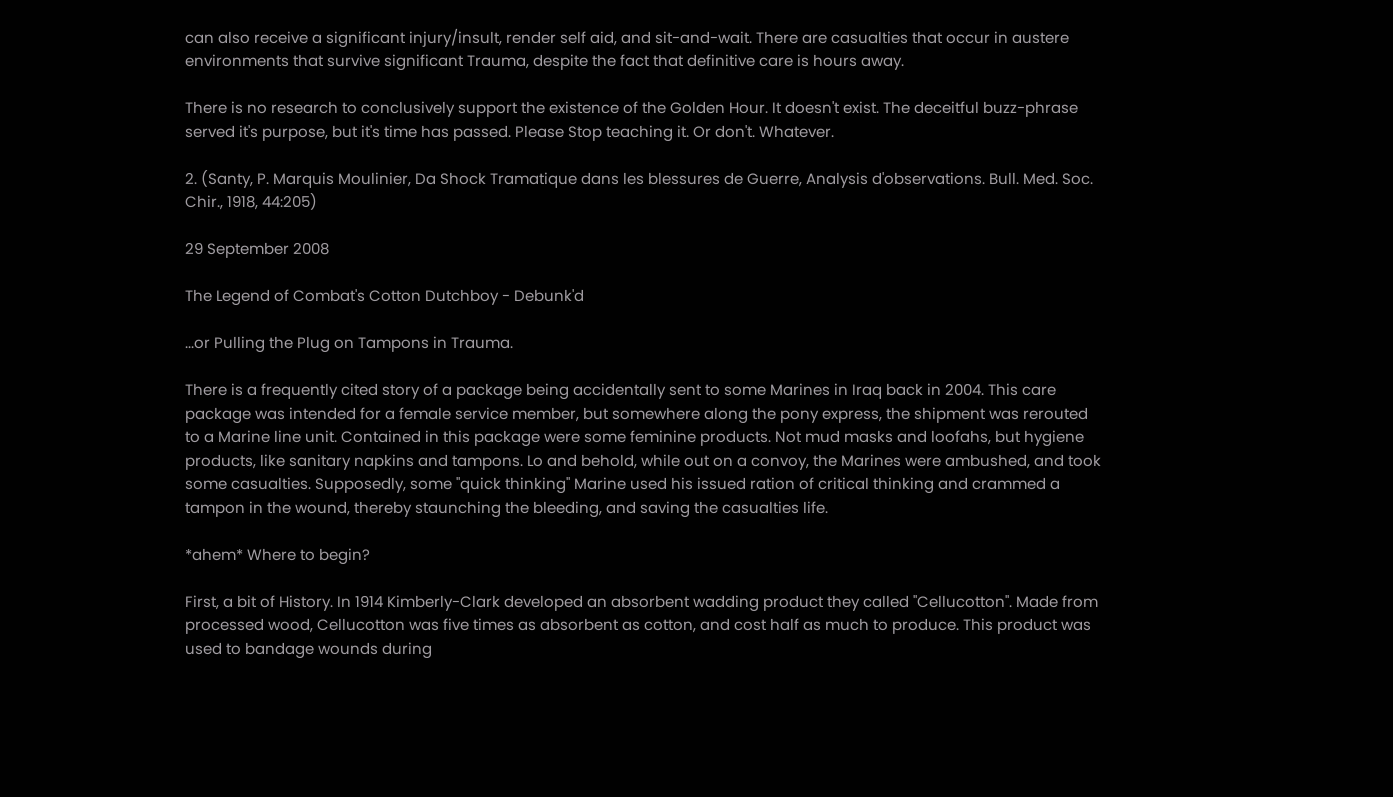can also receive a significant injury/insult, render self aid, and sit-and-wait. There are casualties that occur in austere environments that survive significant Trauma, despite the fact that definitive care is hours away.

There is no research to conclusively support the existence of the Golden Hour. It doesn't exist. The deceitful buzz-phrase served it's purpose, but it's time has passed. Please Stop teaching it. Or don't. Whatever.

2. (Santy, P. Marquis Moulinier, Da Shock Tramatique dans les blessures de Guerre, Analysis d'observations. Bull. Med. Soc. Chir., 1918, 44:205)

29 September 2008

The Legend of Combat's Cotton Dutchboy - Debunk'd

...or Pulling the Plug on Tampons in Trauma.

There is a frequently cited story of a package being accidentally sent to some Marines in Iraq back in 2004. This care package was intended for a female service member, but somewhere along the pony express, the shipment was rerouted to a Marine line unit. Contained in this package were some feminine products. Not mud masks and loofahs, but hygiene products, like sanitary napkins and tampons. Lo and behold, while out on a convoy, the Marines were ambushed, and took some casualties. Supposedly, some "quick thinking" Marine used his issued ration of critical thinking and crammed a tampon in the wound, thereby staunching the bleeding, and saving the casualties life.

*ahem* Where to begin?

First, a bit of History. In 1914 Kimberly-Clark developed an absorbent wadding product they called "Cellucotton". Made from processed wood, Cellucotton was five times as absorbent as cotton, and cost half as much to produce. This product was used to bandage wounds during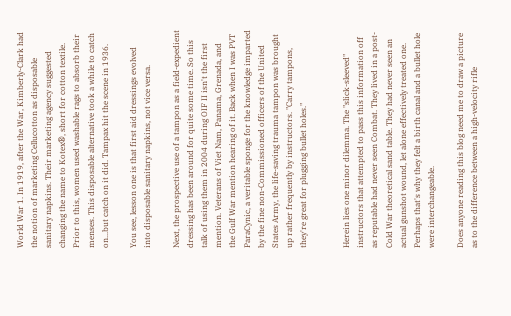World War 1. In 1919, after the War, Kimberly-Clark had the notion of marketing Cellucotton as disposable sanitary napkins. Their marketing agency suggested changing the name to Kotex®, short for cotton textile. Prior to this, women used washable rags to absorb their menses. This disposable alternative took a while to catch on...but catch on it did. Tampax hit the scene in 1936.

You see, lesson one is that first aid dressings evolved into disposable sanitary napkins, not vice versa.

Next, the prospective use of a tampon as a field-expedient dressing has been around for quite some time. So this talk of using them in 2004 during OIF II isn't the first mention. Veterans of Viet Nam, Panama, Grenada, and the Gulf War mention hearing of it. Back when I was PVT ParaCynic, a veritable sponge for the knowledge imparted by the fine non-Commissioned officers of the United States Army, the life-saving trauma tampon was brought up rather frequently by instructors. "Carry tampons, they're great for plugging bullet holes."


Herein lies one minor dilemma. The "slick-sleeved" instructors that attempted to pass this information off as reputable had never seen Combat. They lived in a post-Cold War theoretical sand table. They had never seen an actual gunshot wound, let alone effectively treated one. Perhaps that's why they felt a birth canal and a bullet hole were interchangeable.

Does anyone reading this blog need me to draw a picture as to the difference between a high-velocity rifle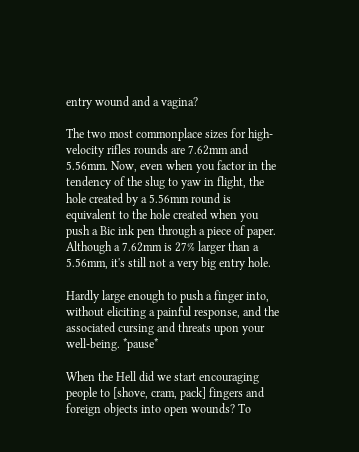entry wound and a vagina?

The two most commonplace sizes for high-velocity rifles rounds are 7.62mm and 5.56mm. Now, even when you factor in the tendency of the slug to yaw in flight, the hole created by a 5.56mm round is equivalent to the hole created when you push a Bic ink pen through a piece of paper. Although a 7.62mm is 27% larger than a 5.56mm, it's still not a very big entry hole.

Hardly large enough to push a finger into, without eliciting a painful response, and the associated cursing and threats upon your well-being. *pause*

When the Hell did we start encouraging people to [shove, cram, pack] fingers and foreign objects into open wounds? To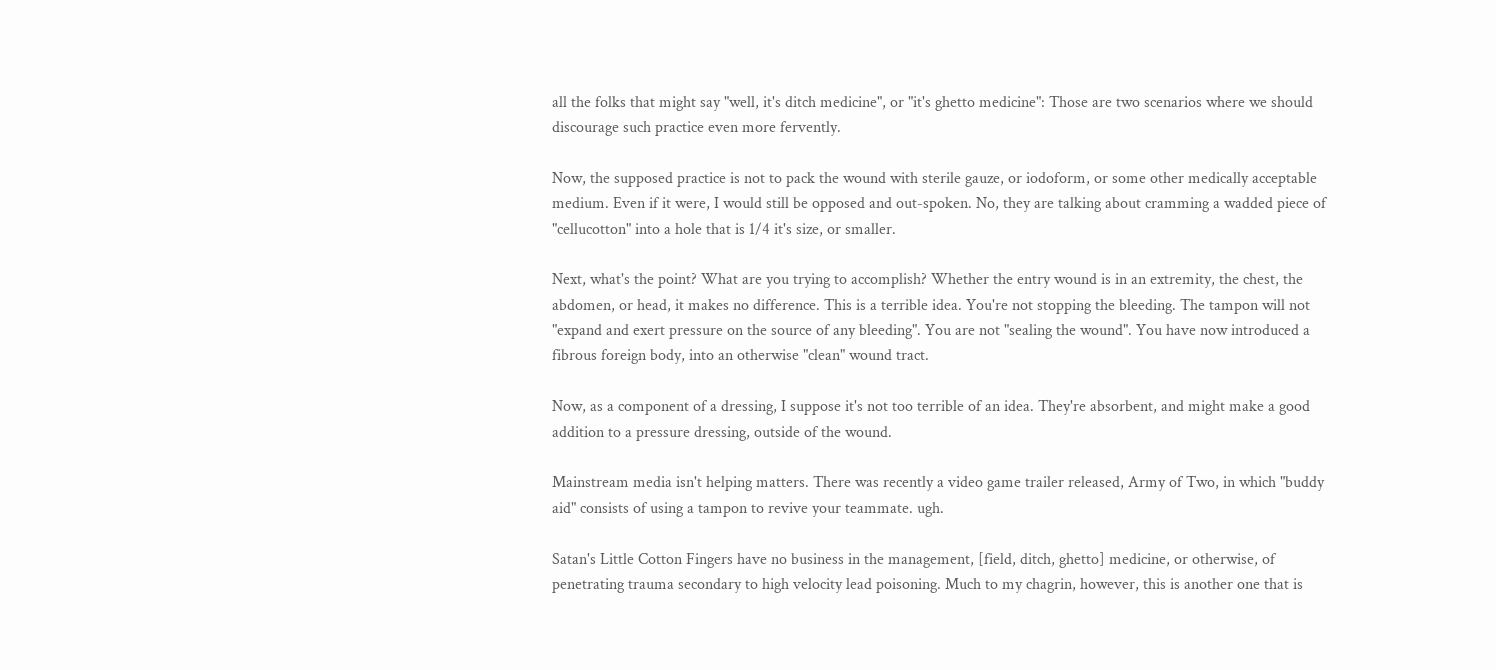all the folks that might say "well, it's ditch medicine", or "it's ghetto medicine": Those are two scenarios where we should discourage such practice even more fervently.

Now, the supposed practice is not to pack the wound with sterile gauze, or iodoform, or some other medically acceptable medium. Even if it were, I would still be opposed and out-spoken. No, they are talking about cramming a wadded piece of "cellucotton" into a hole that is 1/4 it's size, or smaller.

Next, what's the point? What are you trying to accomplish? Whether the entry wound is in an extremity, the chest, the abdomen, or head, it makes no difference. This is a terrible idea. You're not stopping the bleeding. The tampon will not "expand and exert pressure on the source of any bleeding". You are not "sealing the wound". You have now introduced a fibrous foreign body, into an otherwise "clean" wound tract.

Now, as a component of a dressing, I suppose it's not too terrible of an idea. They're absorbent, and might make a good addition to a pressure dressing, outside of the wound.

Mainstream media isn't helping matters. There was recently a video game trailer released, Army of Two, in which "buddy aid" consists of using a tampon to revive your teammate. ugh.

Satan's Little Cotton Fingers have no business in the management, [field, ditch, ghetto] medicine, or otherwise, of penetrating trauma secondary to high velocity lead poisoning. Much to my chagrin, however, this is another one that is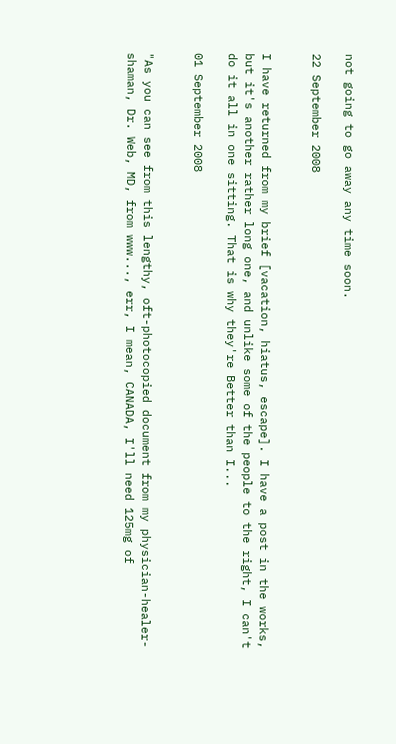not going to go away any time soon.

22 September 2008


I have returned from my brief [vacation, hiatus, escape]. I have a post in the works, but it's another rather long one, and unlike some of the people to the right, I can't do it all in one sitting. That is why they're Better than I...

01 September 2008


"As you can see from this lengthy, oft-photocopied document from my physician-healer-shaman, Dr. Web, MD, from www..., err, I mean, CANADA, I'll need 125mg of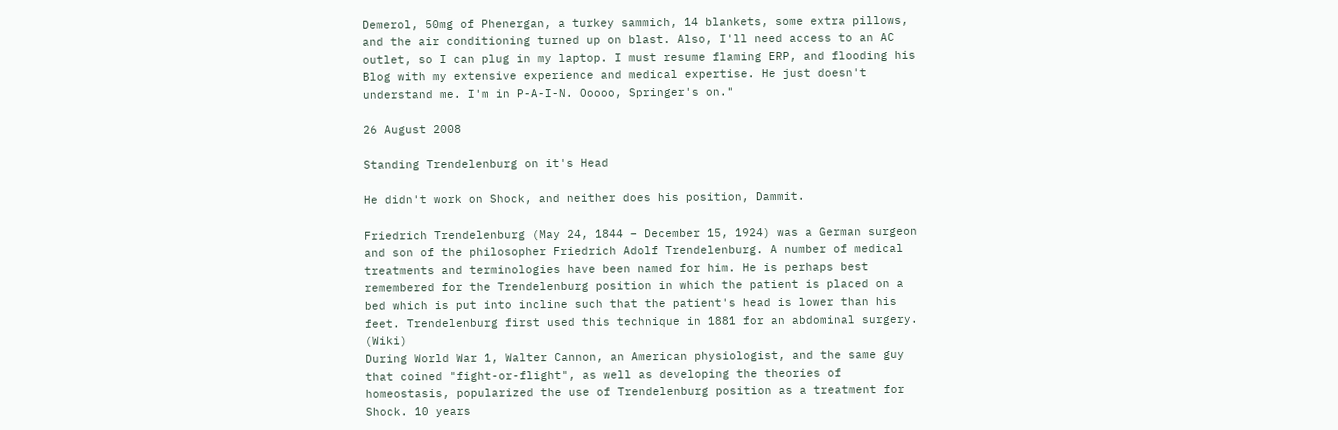Demerol, 50mg of Phenergan, a turkey sammich, 14 blankets, some extra pillows, and the air conditioning turned up on blast. Also, I'll need access to an AC outlet, so I can plug in my laptop. I must resume flaming ERP, and flooding his Blog with my extensive experience and medical expertise. He just doesn't understand me. I'm in P-A-I-N. Ooooo, Springer's on."

26 August 2008

Standing Trendelenburg on it's Head

He didn't work on Shock, and neither does his position, Dammit.

Friedrich Trendelenburg (May 24, 1844 – December 15, 1924) was a German surgeon and son of the philosopher Friedrich Adolf Trendelenburg. A number of medical treatments and terminologies have been named for him. He is perhaps best remembered for the Trendelenburg position in which the patient is placed on a bed which is put into incline such that the patient's head is lower than his feet. Trendelenburg first used this technique in 1881 for an abdominal surgery. (Wiki)
During World War 1, Walter Cannon, an American physiologist, and the same guy that coined "fight-or-flight", as well as developing the theories of homeostasis, popularized the use of Trendelenburg position as a treatment for Shock. 10 years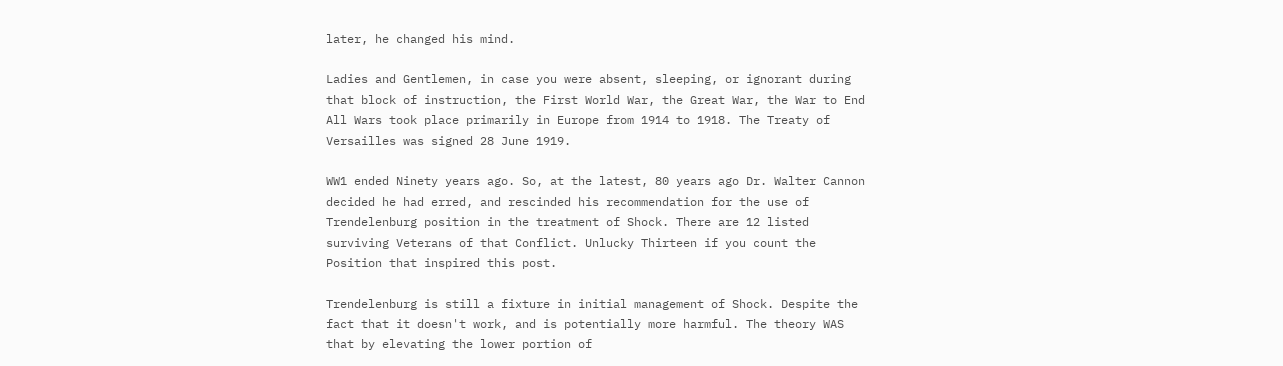later, he changed his mind.

Ladies and Gentlemen, in case you were absent, sleeping, or ignorant during that block of instruction, the First World War, the Great War, the War to End All Wars took place primarily in Europe from 1914 to 1918. The Treaty of Versailles was signed 28 June 1919.

WW1 ended Ninety years ago. So, at the latest, 80 years ago Dr. Walter Cannon decided he had erred, and rescinded his recommendation for the use of Trendelenburg position in the treatment of Shock. There are 12 listed surviving Veterans of that Conflict. Unlucky Thirteen if you count the Position that inspired this post.

Trendelenburg is still a fixture in initial management of Shock. Despite the fact that it doesn't work, and is potentially more harmful. The theory WAS that by elevating the lower portion of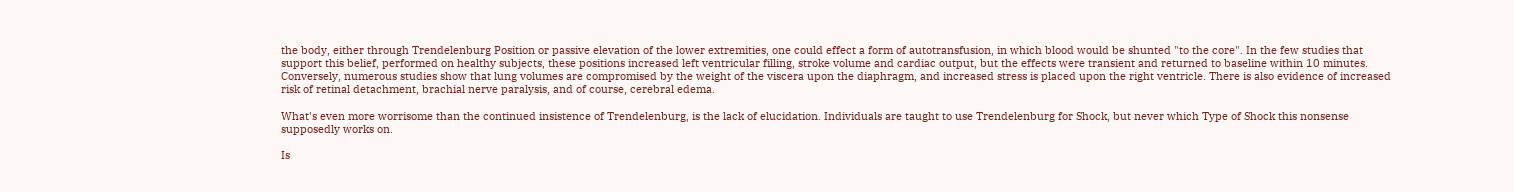the body, either through Trendelenburg Position or passive elevation of the lower extremities, one could effect a form of autotransfusion, in which blood would be shunted "to the core". In the few studies that support this belief, performed on healthy subjects, these positions increased left ventricular filling, stroke volume and cardiac output, but the effects were transient and returned to baseline within 10 minutes. Conversely, numerous studies show that lung volumes are compromised by the weight of the viscera upon the diaphragm, and increased stress is placed upon the right ventricle. There is also evidence of increased risk of retinal detachment, brachial nerve paralysis, and of course, cerebral edema.

What's even more worrisome than the continued insistence of Trendelenburg, is the lack of elucidation. Individuals are taught to use Trendelenburg for Shock, but never which Type of Shock this nonsense supposedly works on.

Is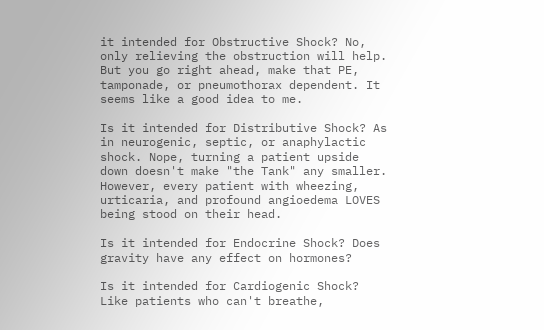it intended for Obstructive Shock? No, only relieving the obstruction will help. But you go right ahead, make that PE, tamponade, or pneumothorax dependent. It seems like a good idea to me.

Is it intended for Distributive Shock? As in neurogenic, septic, or anaphylactic shock. Nope, turning a patient upside down doesn't make "the Tank" any smaller. However, every patient with wheezing, urticaria, and profound angioedema LOVES being stood on their head.

Is it intended for Endocrine Shock? Does gravity have any effect on hormones?

Is it intended for Cardiogenic Shock? Like patients who can't breathe,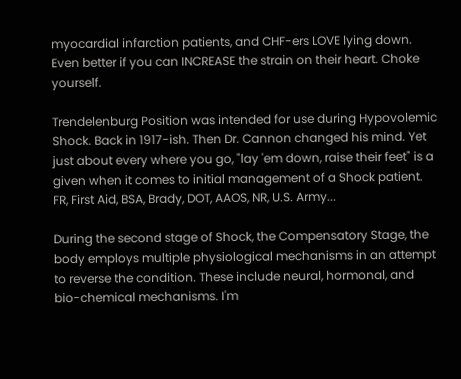myocardial infarction patients, and CHF-ers LOVE lying down. Even better if you can INCREASE the strain on their heart. Choke yourself.

Trendelenburg Position was intended for use during Hypovolemic Shock. Back in 1917-ish. Then Dr. Cannon changed his mind. Yet just about every where you go, "lay 'em down, raise their feet" is a given when it comes to initial management of a Shock patient. FR, First Aid, BSA, Brady, DOT, AAOS, NR, U.S. Army...

During the second stage of Shock, the Compensatory Stage, the body employs multiple physiological mechanisms in an attempt to reverse the condition. These include neural, hormonal, and bio-chemical mechanisms. I'm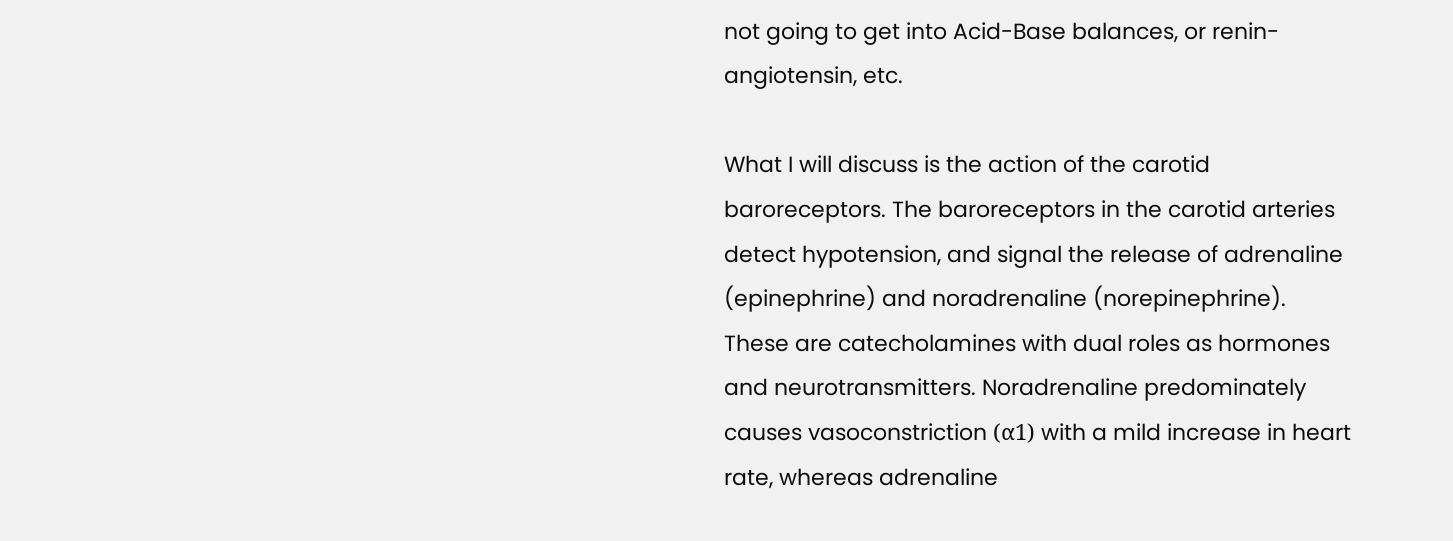not going to get into Acid-Base balances, or renin-angiotensin, etc.

What I will discuss is the action of the carotid baroreceptors. The baroreceptors in the carotid arteries detect hypotension, and signal the release of adrenaline (epinephrine) and noradrenaline (norepinephrine). These are catecholamines with dual roles as hormones and neurotransmitters. Noradrenaline predominately causes vasoconstriction (α1) with a mild increase in heart rate, whereas adrenaline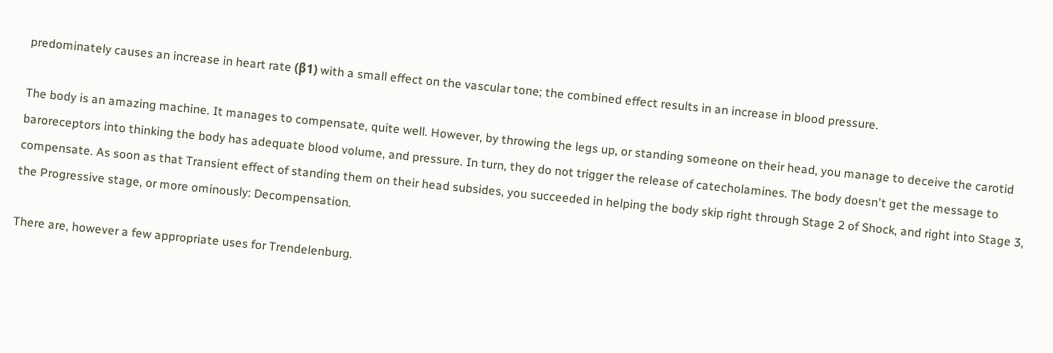predominately causes an increase in heart rate (β1) with a small effect on the vascular tone; the combined effect results in an increase in blood pressure.

The body is an amazing machine. It manages to compensate, quite well. However, by throwing the legs up, or standing someone on their head, you manage to deceive the carotid baroreceptors into thinking the body has adequate blood volume, and pressure. In turn, they do not trigger the release of catecholamines. The body doesn't get the message to compensate. As soon as that Transient effect of standing them on their head subsides, you succeeded in helping the body skip right through Stage 2 of Shock, and right into Stage 3, the Progressive stage, or more ominously: Decompensation.

There are, however a few appropriate uses for Trendelenburg.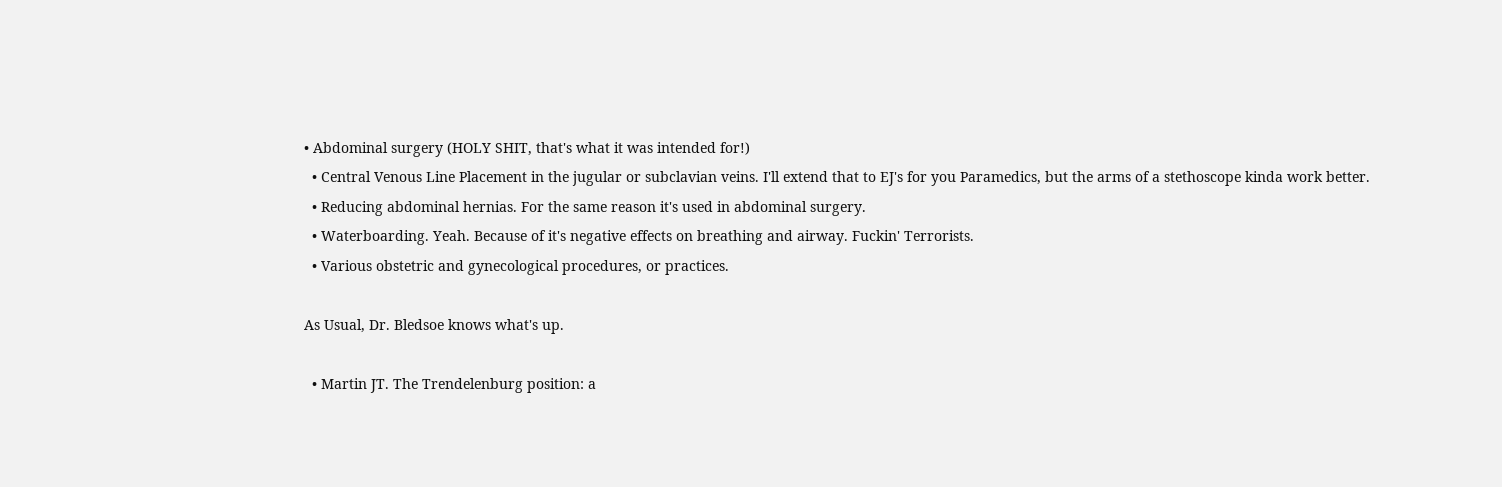• Abdominal surgery (HOLY SHIT, that's what it was intended for!)
  • Central Venous Line Placement in the jugular or subclavian veins. I'll extend that to EJ's for you Paramedics, but the arms of a stethoscope kinda work better.
  • Reducing abdominal hernias. For the same reason it's used in abdominal surgery.
  • Waterboarding. Yeah. Because of it's negative effects on breathing and airway. Fuckin' Terrorists.
  • Various obstetric and gynecological procedures, or practices.

As Usual, Dr. Bledsoe knows what's up.

  • Martin JT. The Trendelenburg position: a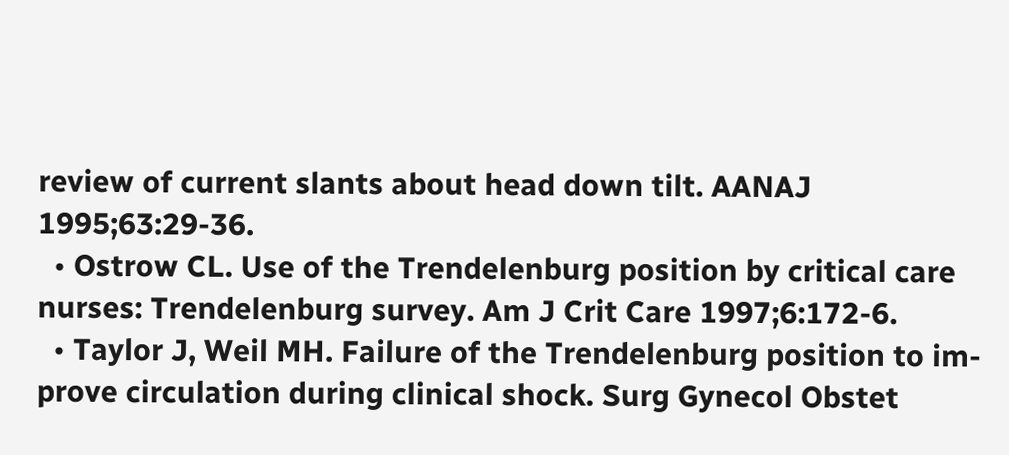review of current slants about head down tilt. AANAJ 1995;63:29-36.
  • Ostrow CL. Use of the Trendelenburg position by critical care nurses: Trendelenburg survey. Am J Crit Care 1997;6:172-6.
  • Taylor J, Weil MH. Failure of the Trendelenburg position to im-prove circulation during clinical shock. Surg Gynecol Obstet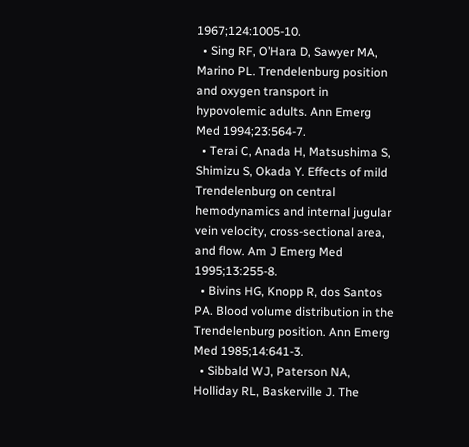1967;124:1005-10.
  • Sing RF, O’Hara D, Sawyer MA, Marino PL. Trendelenburg position and oxygen transport in hypovolemic adults. Ann Emerg Med 1994;23:564-7.
  • Terai C, Anada H, Matsushima S, Shimizu S, Okada Y. Effects of mild Trendelenburg on central hemodynamics and internal jugular vein velocity, cross-sectional area, and flow. Am J Emerg Med 1995;13:255-8.
  • Bivins HG, Knopp R, dos Santos PA. Blood volume distribution in the Trendelenburg position. Ann Emerg Med 1985;14:641-3.
  • Sibbald WJ, Paterson NA, Holliday RL, Baskerville J. The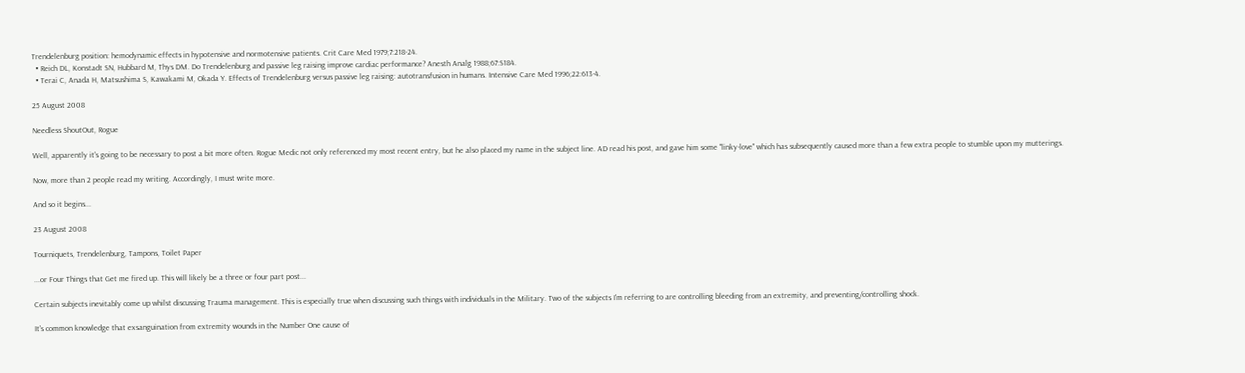Trendelenburg position: hemodynamic effects in hypotensive and normotensive patients. Crit Care Med 1979;7:218-24.
  • Reich DL, Konstadt SN, Hubbard M, Thys DM. Do Trendelenburg and passive leg raising improve cardiac performance? Anesth Analg 1988;67:S184.
  • Terai C, Anada H, Matsushima S, Kawakami M, Okada Y. Effects of Trendelenburg versus passive leg raising: autotransfusion in humans. Intensive Care Med 1996;22:613-4.

25 August 2008

Needless ShoutOut, Rogue

Well, apparently it's going to be necessary to post a bit more often. Rogue Medic not only referenced my most recent entry, but he also placed my name in the subject line. AD read his post, and gave him some "linky-love" which has subsequently caused more than a few extra people to stumble upon my mutterings.

Now, more than 2 people read my writing. Accordingly, I must write more.

And so it begins...

23 August 2008

Tourniquets, Trendelenburg, Tampons, Toilet Paper

...or Four Things that Get me fired up. This will likely be a three or four part post...

Certain subjects inevitably come up whilst discussing Trauma management. This is especially true when discussing such things with individuals in the Military. Two of the subjects I'm referring to are controlling bleeding from an extremity, and preventing/controlling shock.

It's common knowledge that exsanguination from extremity wounds in the Number One cause of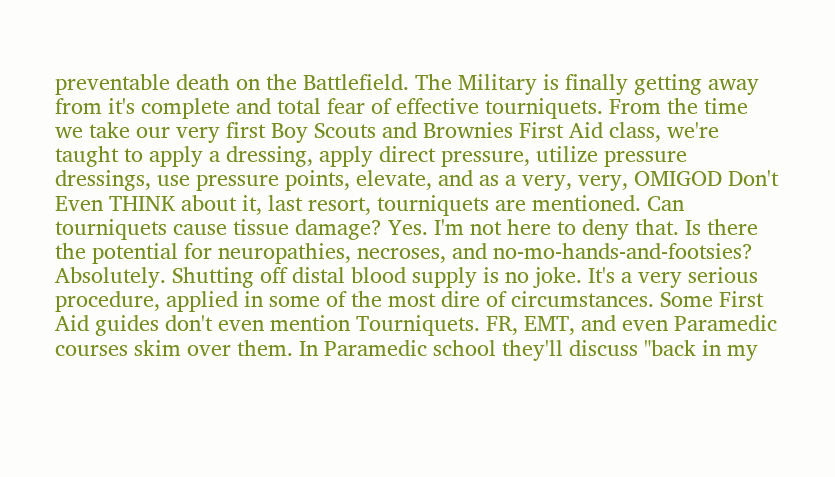preventable death on the Battlefield. The Military is finally getting away from it's complete and total fear of effective tourniquets. From the time we take our very first Boy Scouts and Brownies First Aid class, we're taught to apply a dressing, apply direct pressure, utilize pressure dressings, use pressure points, elevate, and as a very, very, OMIGOD Don't Even THINK about it, last resort, tourniquets are mentioned. Can tourniquets cause tissue damage? Yes. I'm not here to deny that. Is there the potential for neuropathies, necroses, and no-mo-hands-and-footsies? Absolutely. Shutting off distal blood supply is no joke. It's a very serious procedure, applied in some of the most dire of circumstances. Some First Aid guides don't even mention Tourniquets. FR, EMT, and even Paramedic courses skim over them. In Paramedic school they'll discuss "back in my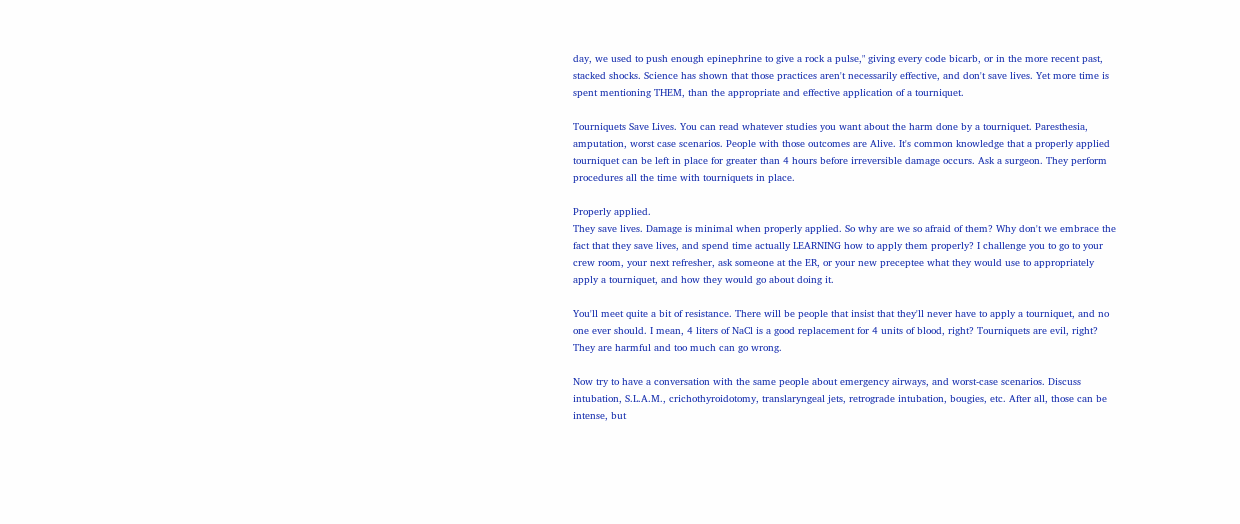day, we used to push enough epinephrine to give a rock a pulse," giving every code bicarb, or in the more recent past, stacked shocks. Science has shown that those practices aren't necessarily effective, and don't save lives. Yet more time is spent mentioning THEM, than the appropriate and effective application of a tourniquet.

Tourniquets Save Lives. You can read whatever studies you want about the harm done by a tourniquet. Paresthesia, amputation, worst case scenarios. People with those outcomes are Alive. It's common knowledge that a properly applied tourniquet can be left in place for greater than 4 hours before irreversible damage occurs. Ask a surgeon. They perform procedures all the time with tourniquets in place.

Properly applied.
They save lives. Damage is minimal when properly applied. So why are we so afraid of them? Why don't we embrace the fact that they save lives, and spend time actually LEARNING how to apply them properly? I challenge you to go to your crew room, your next refresher, ask someone at the ER, or your new preceptee what they would use to appropriately apply a tourniquet, and how they would go about doing it.

You'll meet quite a bit of resistance. There will be people that insist that they'll never have to apply a tourniquet, and no one ever should. I mean, 4 liters of NaCl is a good replacement for 4 units of blood, right? Tourniquets are evil, right? They are harmful and too much can go wrong.

Now try to have a conversation with the same people about emergency airways, and worst-case scenarios. Discuss intubation, S.L.A.M., crichothyroidotomy, translaryngeal jets, retrograde intubation, bougies, etc. After all, those can be intense, but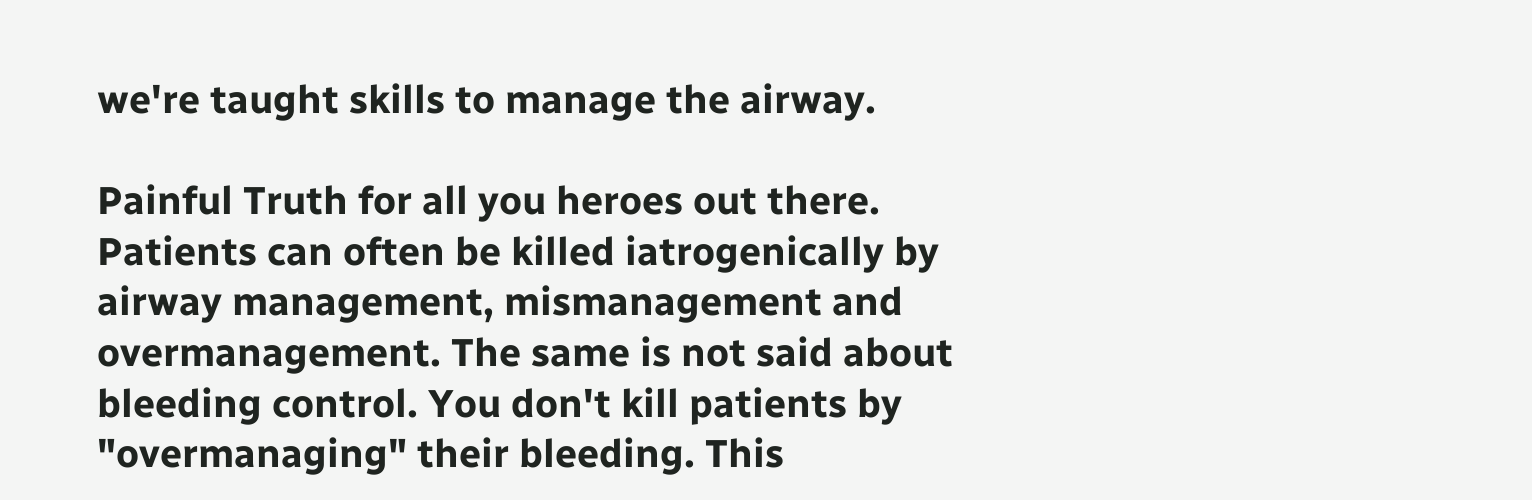we're taught skills to manage the airway.

Painful Truth for all you heroes out there. Patients can often be killed iatrogenically by airway management, mismanagement and overmanagement. The same is not said about bleeding control. You don't kill patients by "overmanaging" their bleeding. This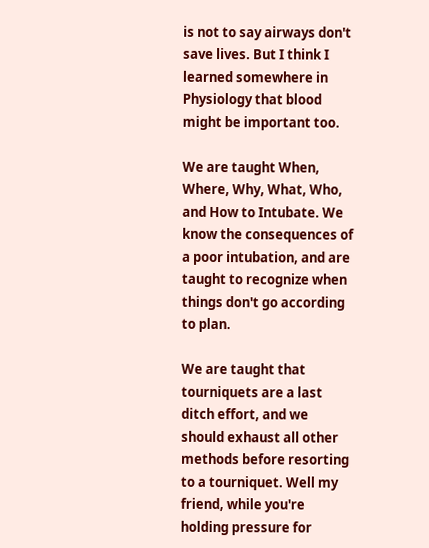is not to say airways don't save lives. But I think I learned somewhere in Physiology that blood might be important too.

We are taught When, Where, Why, What, Who, and How to Intubate. We know the consequences of a poor intubation, and are taught to recognize when things don't go according to plan.

We are taught that tourniquets are a last ditch effort, and we should exhaust all other methods before resorting to a tourniquet. Well my friend, while you're holding pressure for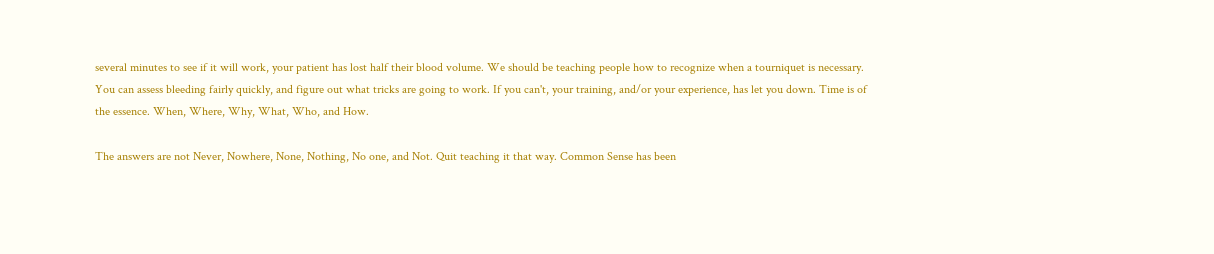several minutes to see if it will work, your patient has lost half their blood volume. We should be teaching people how to recognize when a tourniquet is necessary. You can assess bleeding fairly quickly, and figure out what tricks are going to work. If you can't, your training, and/or your experience, has let you down. Time is of the essence. When, Where, Why, What, Who, and How.

The answers are not Never, Nowhere, None, Nothing, No one, and Not. Quit teaching it that way. Common Sense has been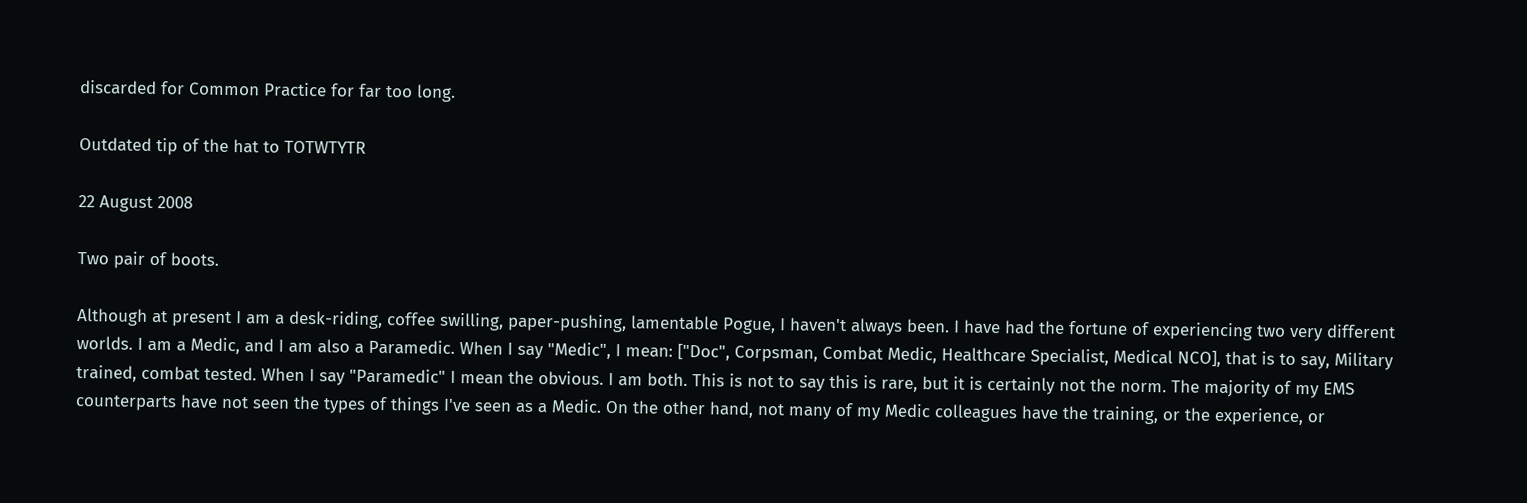discarded for Common Practice for far too long.

Outdated tip of the hat to TOTWTYTR

22 August 2008

Two pair of boots.

Although at present I am a desk-riding, coffee swilling, paper-pushing, lamentable Pogue, I haven't always been. I have had the fortune of experiencing two very different worlds. I am a Medic, and I am also a Paramedic. When I say "Medic", I mean: ["Doc", Corpsman, Combat Medic, Healthcare Specialist, Medical NCO], that is to say, Military trained, combat tested. When I say "Paramedic" I mean the obvious. I am both. This is not to say this is rare, but it is certainly not the norm. The majority of my EMS counterparts have not seen the types of things I've seen as a Medic. On the other hand, not many of my Medic colleagues have the training, or the experience, or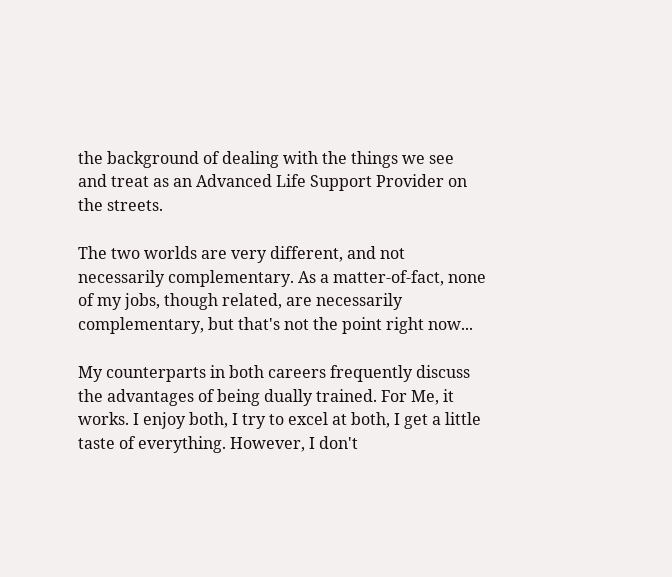the background of dealing with the things we see and treat as an Advanced Life Support Provider on the streets.

The two worlds are very different, and not necessarily complementary. As a matter-of-fact, none of my jobs, though related, are necessarily complementary, but that's not the point right now...

My counterparts in both careers frequently discuss the advantages of being dually trained. For Me, it works. I enjoy both, I try to excel at both, I get a little taste of everything. However, I don't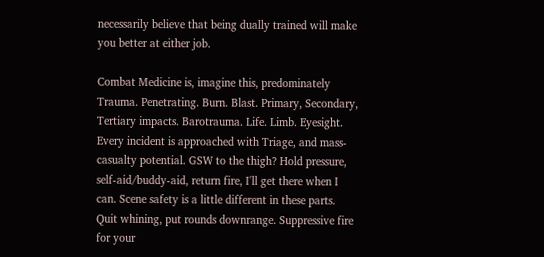necessarily believe that being dually trained will make you better at either job.

Combat Medicine is, imagine this, predominately Trauma. Penetrating. Burn. Blast. Primary, Secondary, Tertiary impacts. Barotrauma. Life. Limb. Eyesight. Every incident is approached with Triage, and mass-casualty potential. GSW to the thigh? Hold pressure, self-aid/buddy-aid, return fire, I'll get there when I can. Scene safety is a little different in these parts. Quit whining, put rounds downrange. Suppressive fire for your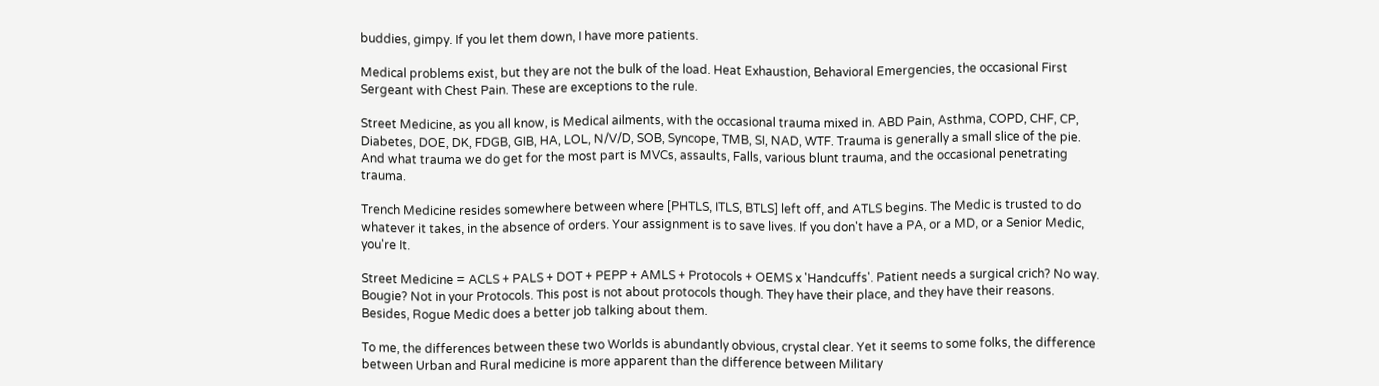buddies, gimpy. If you let them down, I have more patients.

Medical problems exist, but they are not the bulk of the load. Heat Exhaustion, Behavioral Emergencies, the occasional First Sergeant with Chest Pain. These are exceptions to the rule.

Street Medicine, as you all know, is Medical ailments, with the occasional trauma mixed in. ABD Pain, Asthma, COPD, CHF, CP, Diabetes, DOE, DK, FDGB, GIB, HA, LOL, N/V/D, SOB, Syncope, TMB, SI, NAD, WTF. Trauma is generally a small slice of the pie. And what trauma we do get for the most part is MVCs, assaults, Falls, various blunt trauma, and the occasional penetrating trauma.

Trench Medicine resides somewhere between where [PHTLS, ITLS, BTLS] left off, and ATLS begins. The Medic is trusted to do whatever it takes, in the absence of orders. Your assignment is to save lives. If you don't have a PA, or a MD, or a Senior Medic, you're It.

Street Medicine = ACLS + PALS + DOT + PEPP + AMLS + Protocols + OEMS x 'Handcuffs'. Patient needs a surgical crich? No way. Bougie? Not in your Protocols. This post is not about protocols though. They have their place, and they have their reasons. Besides, Rogue Medic does a better job talking about them.

To me, the differences between these two Worlds is abundantly obvious, crystal clear. Yet it seems to some folks, the difference between Urban and Rural medicine is more apparent than the difference between Military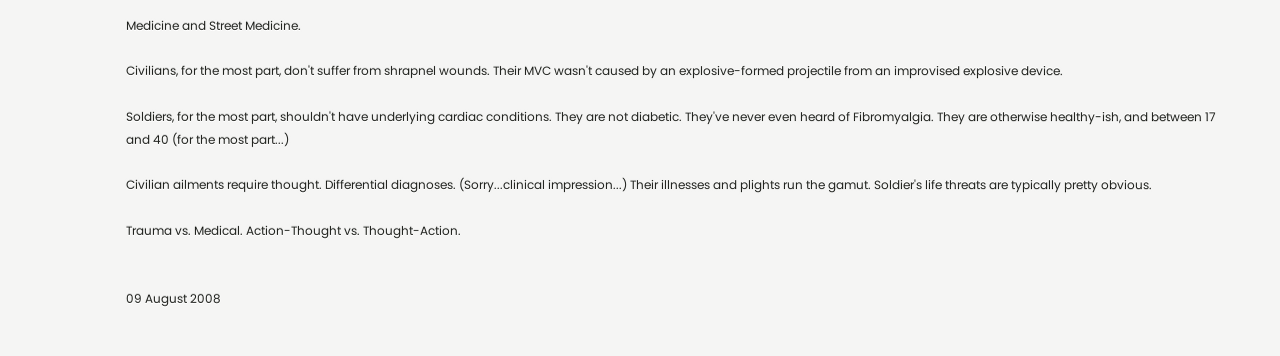Medicine and Street Medicine.

Civilians, for the most part, don't suffer from shrapnel wounds. Their MVC wasn't caused by an explosive-formed projectile from an improvised explosive device.

Soldiers, for the most part, shouldn't have underlying cardiac conditions. They are not diabetic. They've never even heard of Fibromyalgia. They are otherwise healthy-ish, and between 17 and 40 (for the most part...)

Civilian ailments require thought. Differential diagnoses. (Sorry...clinical impression...) Their illnesses and plights run the gamut. Soldier's life threats are typically pretty obvious.

Trauma vs. Medical. Action-Thought vs. Thought-Action.


09 August 2008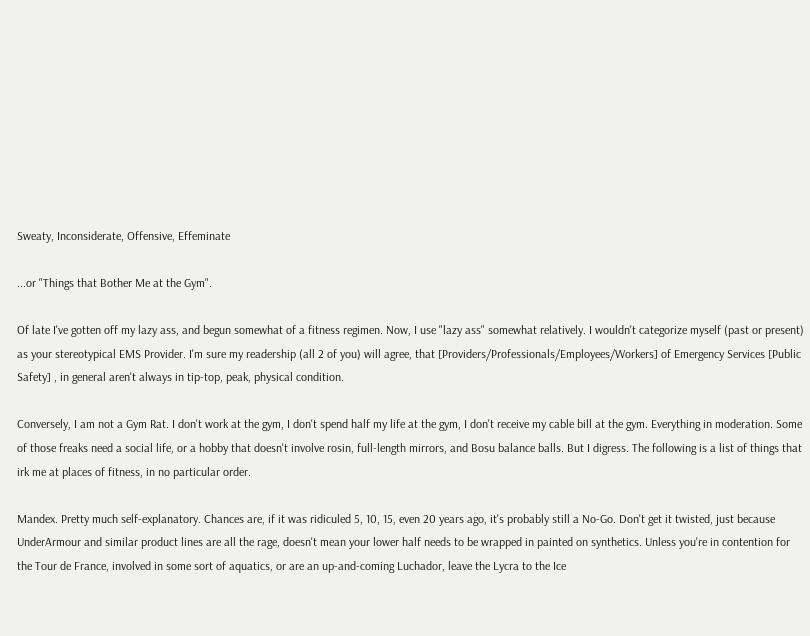Sweaty, Inconsiderate, Offensive, Effeminate

...or "Things that Bother Me at the Gym".

Of late I've gotten off my lazy ass, and begun somewhat of a fitness regimen. Now, I use "lazy ass" somewhat relatively. I wouldn't categorize myself (past or present) as your stereotypical EMS Provider. I'm sure my readership (all 2 of you) will agree, that [Providers/Professionals/Employees/Workers] of Emergency Services [Public Safety] , in general aren't always in tip-top, peak, physical condition.

Conversely, I am not a Gym Rat. I don't work at the gym, I don't spend half my life at the gym, I don't receive my cable bill at the gym. Everything in moderation. Some of those freaks need a social life, or a hobby that doesn't involve rosin, full-length mirrors, and Bosu balance balls. But I digress. The following is a list of things that irk me at places of fitness, in no particular order.

Mandex. Pretty much self-explanatory. Chances are, if it was ridiculed 5, 10, 15, even 20 years ago, it's probably still a No-Go. Don't get it twisted, just because UnderArmour and similar product lines are all the rage, doesn't mean your lower half needs to be wrapped in painted on synthetics. Unless you're in contention for the Tour de France, involved in some sort of aquatics, or are an up-and-coming Luchador, leave the Lycra to the Ice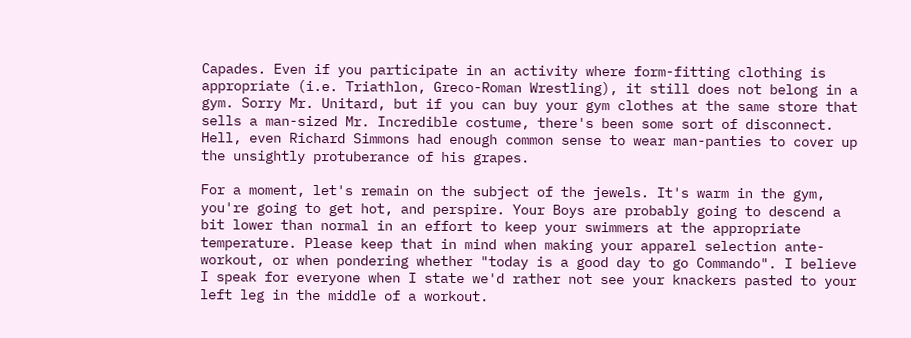Capades. Even if you participate in an activity where form-fitting clothing is appropriate (i.e. Triathlon, Greco-Roman Wrestling), it still does not belong in a gym. Sorry Mr. Unitard, but if you can buy your gym clothes at the same store that sells a man-sized Mr. Incredible costume, there's been some sort of disconnect. Hell, even Richard Simmons had enough common sense to wear man-panties to cover up the unsightly protuberance of his grapes.

For a moment, let's remain on the subject of the jewels. It's warm in the gym, you're going to get hot, and perspire. Your Boys are probably going to descend a bit lower than normal in an effort to keep your swimmers at the appropriate temperature. Please keep that in mind when making your apparel selection ante-workout, or when pondering whether "today is a good day to go Commando". I believe I speak for everyone when I state we'd rather not see your knackers pasted to your left leg in the middle of a workout.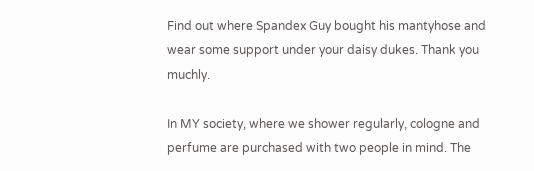Find out where Spandex Guy bought his mantyhose and wear some support under your daisy dukes. Thank you muchly.

In MY society, where we shower regularly, cologne and perfume are purchased with two people in mind. The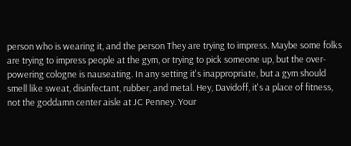person who is wearing it, and the person They are trying to impress. Maybe some folks are trying to impress people at the gym, or trying to pick someone up, but the over-powering cologne is nauseating. In any setting it's inappropriate, but a gym should smell like sweat, disinfectant, rubber, and metal. Hey, Davidoff, it's a place of fitness, not the goddamn center aisle at JC Penney. Your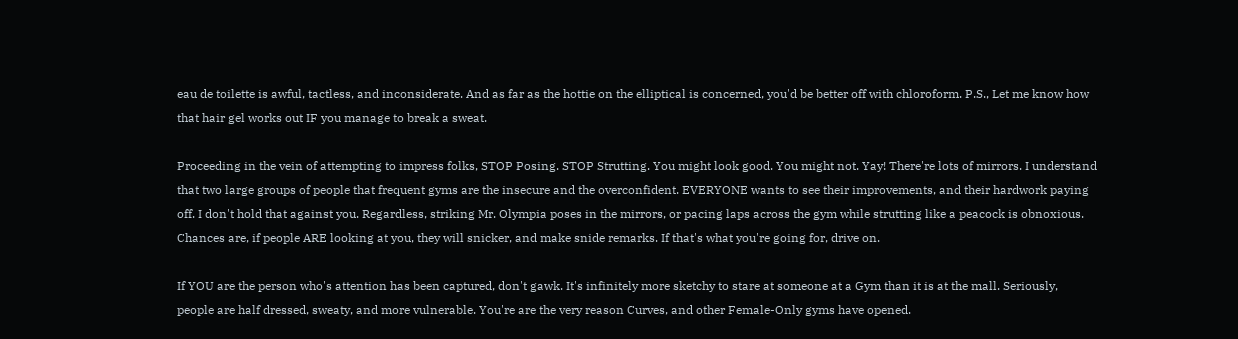eau de toilette is awful, tactless, and inconsiderate. And as far as the hottie on the elliptical is concerned, you'd be better off with chloroform. P.S., Let me know how that hair gel works out IF you manage to break a sweat.

Proceeding in the vein of attempting to impress folks, STOP Posing. STOP Strutting. You might look good. You might not. Yay! There're lots of mirrors. I understand that two large groups of people that frequent gyms are the insecure and the overconfident. EVERYONE wants to see their improvements, and their hardwork paying off. I don't hold that against you. Regardless, striking Mr. Olympia poses in the mirrors, or pacing laps across the gym while strutting like a peacock is obnoxious. Chances are, if people ARE looking at you, they will snicker, and make snide remarks. If that's what you're going for, drive on.

If YOU are the person who's attention has been captured, don't gawk. It's infinitely more sketchy to stare at someone at a Gym than it is at the mall. Seriously, people are half dressed, sweaty, and more vulnerable. You're are the very reason Curves, and other Female-Only gyms have opened.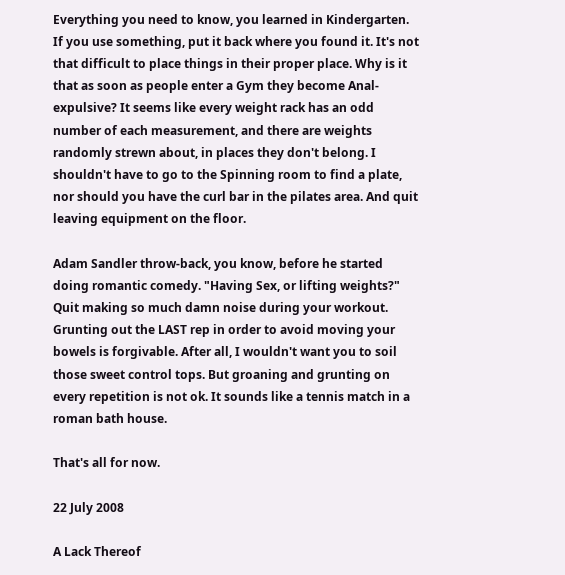Everything you need to know, you learned in Kindergarten. If you use something, put it back where you found it. It's not that difficult to place things in their proper place. Why is it that as soon as people enter a Gym they become Anal-expulsive? It seems like every weight rack has an odd number of each measurement, and there are weights randomly strewn about, in places they don't belong. I shouldn't have to go to the Spinning room to find a plate, nor should you have the curl bar in the pilates area. And quit leaving equipment on the floor.

Adam Sandler throw-back, you know, before he started doing romantic comedy. "Having Sex, or lifting weights?" Quit making so much damn noise during your workout. Grunting out the LAST rep in order to avoid moving your bowels is forgivable. After all, I wouldn't want you to soil those sweet control tops. But groaning and grunting on every repetition is not ok. It sounds like a tennis match in a roman bath house.

That's all for now.

22 July 2008

A Lack Thereof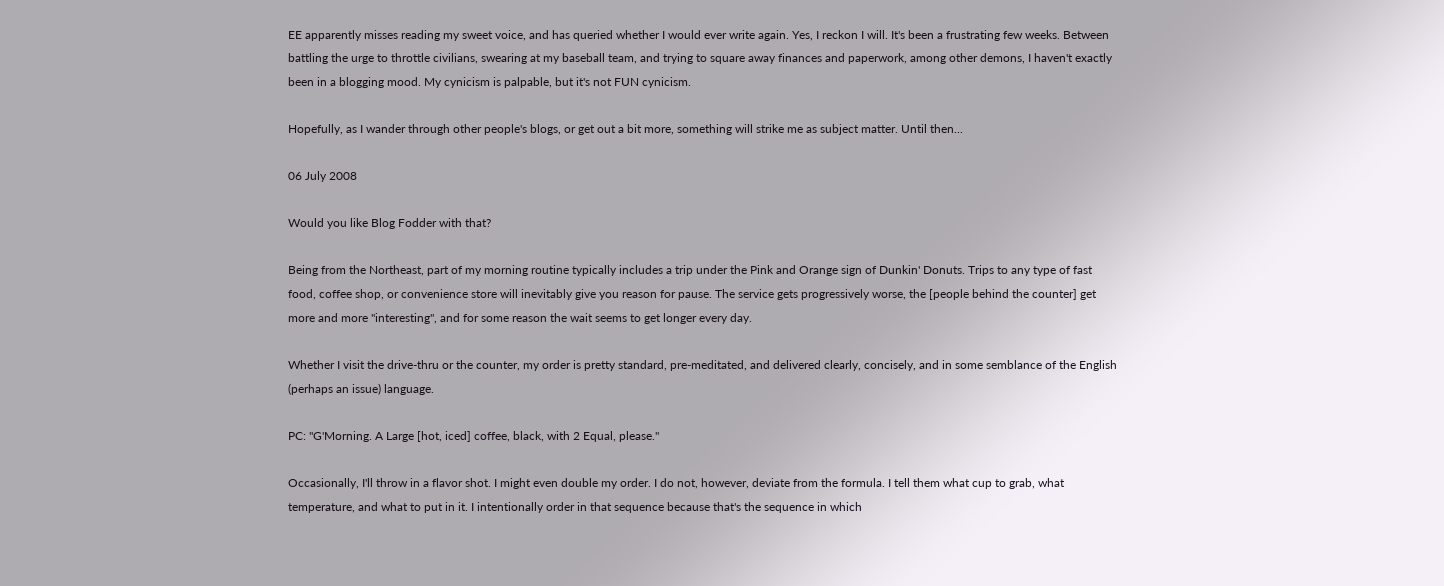EE apparently misses reading my sweet voice, and has queried whether I would ever write again. Yes, I reckon I will. It's been a frustrating few weeks. Between battling the urge to throttle civilians, swearing at my baseball team, and trying to square away finances and paperwork, among other demons, I haven't exactly been in a blogging mood. My cynicism is palpable, but it's not FUN cynicism.

Hopefully, as I wander through other people's blogs, or get out a bit more, something will strike me as subject matter. Until then...

06 July 2008

Would you like Blog Fodder with that?

Being from the Northeast, part of my morning routine typically includes a trip under the Pink and Orange sign of Dunkin' Donuts. Trips to any type of fast food, coffee shop, or convenience store will inevitably give you reason for pause. The service gets progressively worse, the [people behind the counter] get more and more "interesting", and for some reason the wait seems to get longer every day.

Whether I visit the drive-thru or the counter, my order is pretty standard, pre-meditated, and delivered clearly, concisely, and in some semblance of the English (perhaps an issue) language.

PC: "G'Morning. A Large [hot, iced] coffee, black, with 2 Equal, please."

Occasionally, I'll throw in a flavor shot. I might even double my order. I do not, however, deviate from the formula. I tell them what cup to grab, what temperature, and what to put in it. I intentionally order in that sequence because that's the sequence in which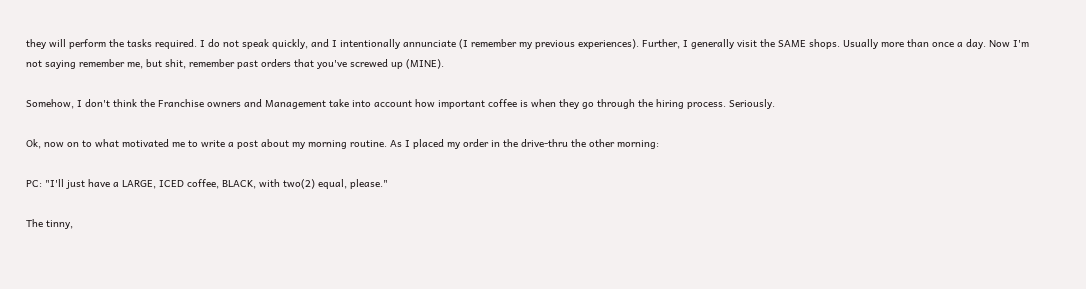they will perform the tasks required. I do not speak quickly, and I intentionally annunciate (I remember my previous experiences). Further, I generally visit the SAME shops. Usually more than once a day. Now I'm not saying remember me, but shit, remember past orders that you've screwed up (MINE).

Somehow, I don't think the Franchise owners and Management take into account how important coffee is when they go through the hiring process. Seriously.

Ok, now on to what motivated me to write a post about my morning routine. As I placed my order in the drive-thru the other morning:

PC: "I'll just have a LARGE, ICED coffee, BLACK, with two(2) equal, please."

The tinny,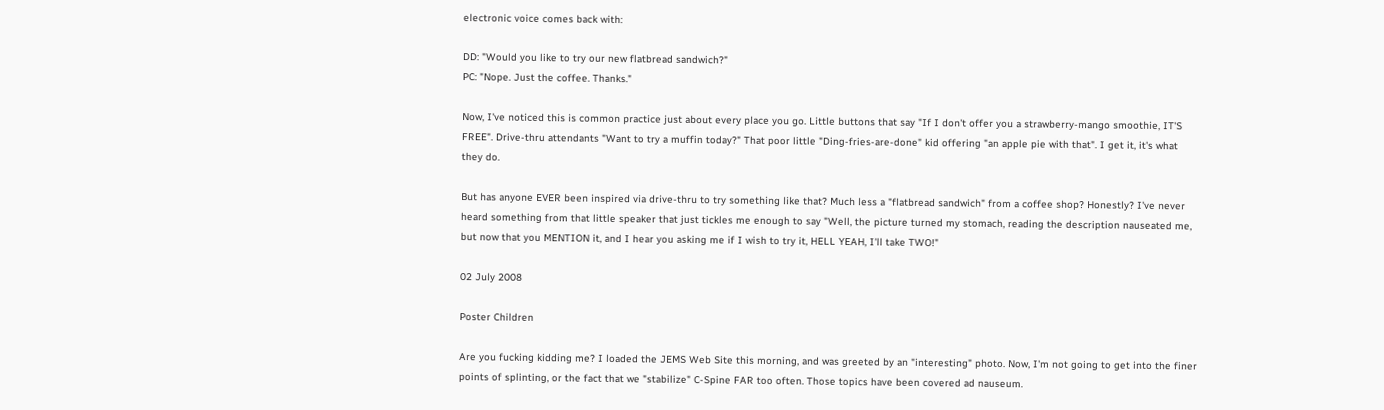electronic voice comes back with:

DD: "Would you like to try our new flatbread sandwich?"
PC: "Nope. Just the coffee. Thanks."

Now, I've noticed this is common practice just about every place you go. Little buttons that say "If I don't offer you a strawberry-mango smoothie, IT'S FREE". Drive-thru attendants "Want to try a muffin today?" That poor little "Ding-fries-are-done" kid offering "an apple pie with that". I get it, it's what they do.

But has anyone EVER been inspired via drive-thru to try something like that? Much less a "flatbread sandwich" from a coffee shop? Honestly? I've never heard something from that little speaker that just tickles me enough to say "Well, the picture turned my stomach, reading the description nauseated me, but now that you MENTION it, and I hear you asking me if I wish to try it, HELL YEAH, I'll take TWO!"

02 July 2008

Poster Children

Are you fucking kidding me? I loaded the JEMS Web Site this morning, and was greeted by an "interesting" photo. Now, I'm not going to get into the finer points of splinting, or the fact that we "stabilize" C-Spine FAR too often. Those topics have been covered ad nauseum.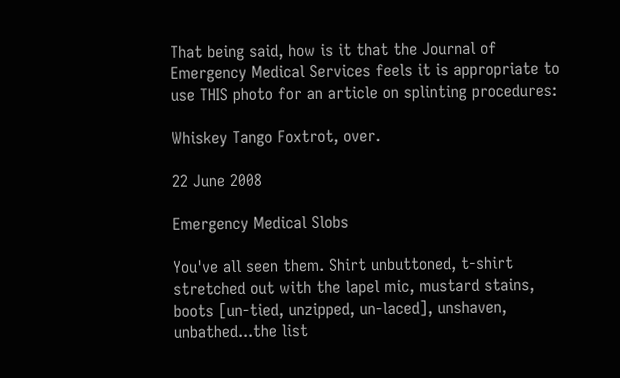That being said, how is it that the Journal of Emergency Medical Services feels it is appropriate to use THIS photo for an article on splinting procedures:

Whiskey Tango Foxtrot, over.

22 June 2008

Emergency Medical Slobs

You've all seen them. Shirt unbuttoned, t-shirt stretched out with the lapel mic, mustard stains, boots [un-tied, unzipped, un-laced], unshaven, unbathed...the list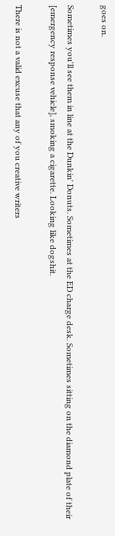goes on.

Sometimes you'll see them in line at the Dunkin' Donuts. Sometimes at the ED charge desk. Sometimes sitting on the diamond plate of their [emergency response vehicle], smoking a cigarette. Looking like dogshit.

There is not a valid excuse that any of you creative writers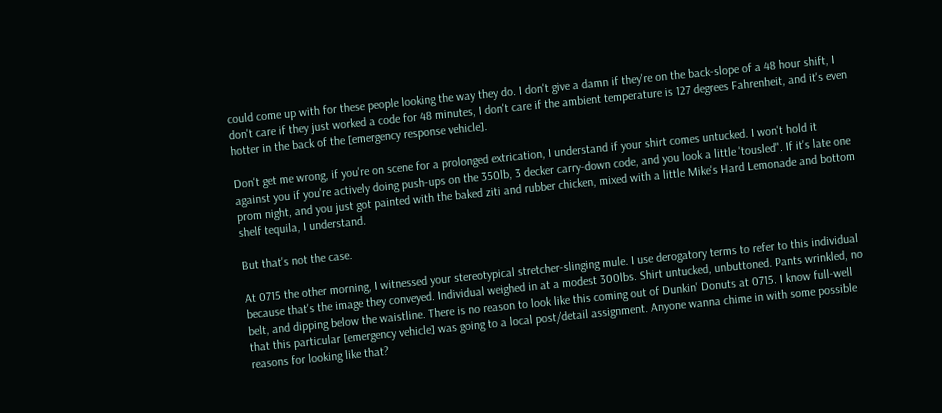could come up with for these people looking the way they do. I don't give a damn if they're on the back-slope of a 48 hour shift, I don't care if they just worked a code for 48 minutes, I don't care if the ambient temperature is 127 degrees Fahrenheit, and it's even hotter in the back of the [emergency response vehicle].

Don't get me wrong, if you're on scene for a prolonged extrication, I understand if your shirt comes untucked. I won't hold it against you if you're actively doing push-ups on the 350lb, 3 decker carry-down code, and you look a little 'tousled". If it's late one prom night, and you just got painted with the baked ziti and rubber chicken, mixed with a little Mike's Hard Lemonade and bottom shelf tequila, I understand.

But that's not the case.

At 0715 the other morning, I witnessed your stereotypical stretcher-slinging mule. I use derogatory terms to refer to this individual because that's the image they conveyed. Individual weighed in at a modest 300lbs. Shirt untucked, unbuttoned. Pants wrinkled, no belt, and dipping below the waistline. There is no reason to look like this coming out of Dunkin' Donuts at 0715. I know full-well that this particular [emergency vehicle] was going to a local post/detail assignment. Anyone wanna chime in with some possible reasons for looking like that?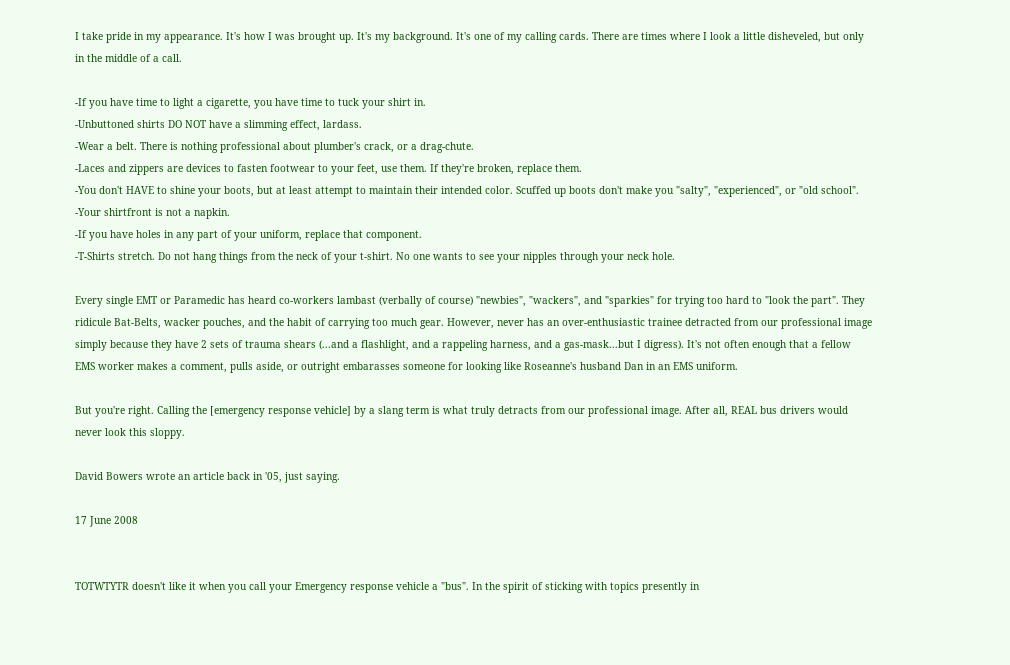I take pride in my appearance. It's how I was brought up. It's my background. It's one of my calling cards. There are times where I look a little disheveled, but only in the middle of a call.

-If you have time to light a cigarette, you have time to tuck your shirt in.
-Unbuttoned shirts DO NOT have a slimming effect, lardass.
-Wear a belt. There is nothing professional about plumber's crack, or a drag-chute.
-Laces and zippers are devices to fasten footwear to your feet, use them. If they're broken, replace them.
-You don't HAVE to shine your boots, but at least attempt to maintain their intended color. Scuffed up boots don't make you "salty", "experienced", or "old school".
-Your shirtfront is not a napkin.
-If you have holes in any part of your uniform, replace that component.
-T-Shirts stretch. Do not hang things from the neck of your t-shirt. No one wants to see your nipples through your neck hole.

Every single EMT or Paramedic has heard co-workers lambast (verbally of course) "newbies", "wackers", and "sparkies" for trying too hard to "look the part". They ridicule Bat-Belts, wacker pouches, and the habit of carrying too much gear. However, never has an over-enthusiastic trainee detracted from our professional image simply because they have 2 sets of trauma shears (...and a flashlight, and a rappeling harness, and a gas-mask...but I digress). It's not often enough that a fellow EMS worker makes a comment, pulls aside, or outright embarasses someone for looking like Roseanne's husband Dan in an EMS uniform.

But you're right. Calling the [emergency response vehicle] by a slang term is what truly detracts from our professional image. After all, REAL bus drivers would never look this sloppy.

David Bowers wrote an article back in '05, just saying.

17 June 2008


TOTWTYTR doesn't like it when you call your Emergency response vehicle a "bus". In the spirit of sticking with topics presently in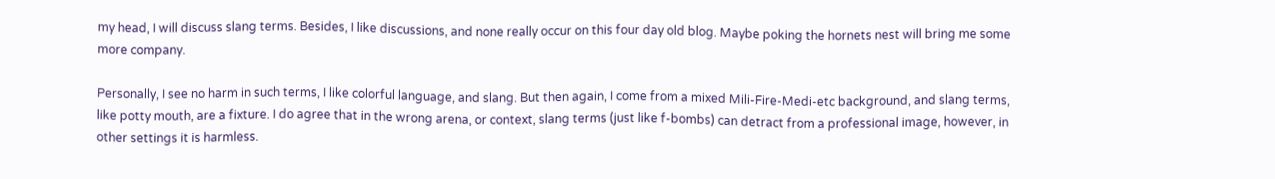my head, I will discuss slang terms. Besides, I like discussions, and none really occur on this four day old blog. Maybe poking the hornets nest will bring me some more company.

Personally, I see no harm in such terms, I like colorful language, and slang. But then again, I come from a mixed Mili-Fire-Medi-etc background, and slang terms, like potty mouth, are a fixture. I do agree that in the wrong arena, or context, slang terms (just like f-bombs) can detract from a professional image, however, in other settings it is harmless.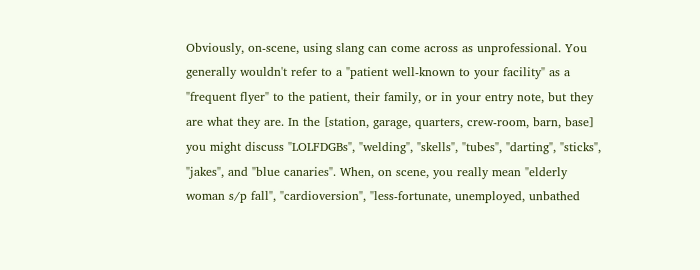Obviously, on-scene, using slang can come across as unprofessional. You generally wouldn't refer to a "patient well-known to your facility" as a "frequent flyer" to the patient, their family, or in your entry note, but they are what they are. In the [station, garage, quarters, crew-room, barn, base] you might discuss "LOLFDGBs", "welding", "skells", "tubes", "darting", "sticks", "jakes", and "blue canaries". When, on scene, you really mean "elderly woman s/p fall", "cardioversion", "less-fortunate, unemployed, unbathed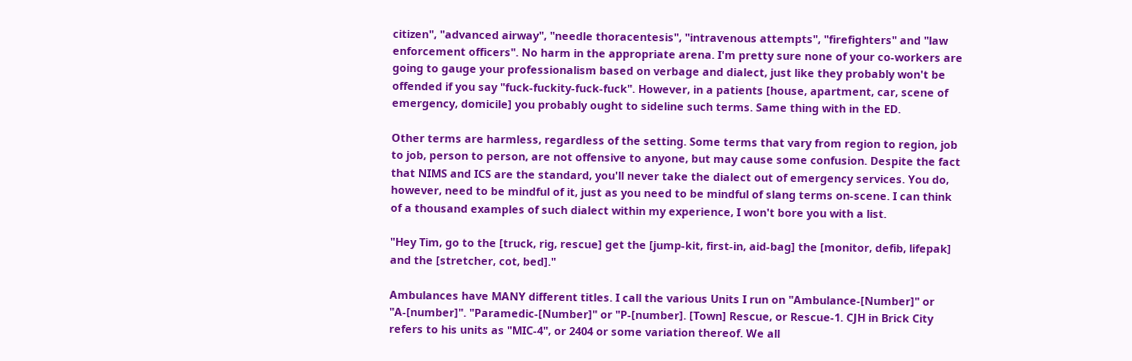citizen", "advanced airway", "needle thoracentesis", "intravenous attempts", "firefighters" and "law enforcement officers". No harm in the appropriate arena. I'm pretty sure none of your co-workers are going to gauge your professionalism based on verbage and dialect, just like they probably won't be offended if you say "fuck-fuckity-fuck-fuck". However, in a patients [house, apartment, car, scene of emergency, domicile] you probably ought to sideline such terms. Same thing with in the ED.

Other terms are harmless, regardless of the setting. Some terms that vary from region to region, job to job, person to person, are not offensive to anyone, but may cause some confusion. Despite the fact that NIMS and ICS are the standard, you'll never take the dialect out of emergency services. You do, however, need to be mindful of it, just as you need to be mindful of slang terms on-scene. I can think of a thousand examples of such dialect within my experience, I won't bore you with a list.

"Hey Tim, go to the [truck, rig, rescue] get the [jump-kit, first-in, aid-bag] the [monitor, defib, lifepak] and the [stretcher, cot, bed]."

Ambulances have MANY different titles. I call the various Units I run on "Ambulance-[Number]" or "A-[number]". "Paramedic-[Number]" or "P-[number]. [Town] Rescue, or Rescue-1. CJH in Brick City refers to his units as "MIC-4", or 2404 or some variation thereof. We all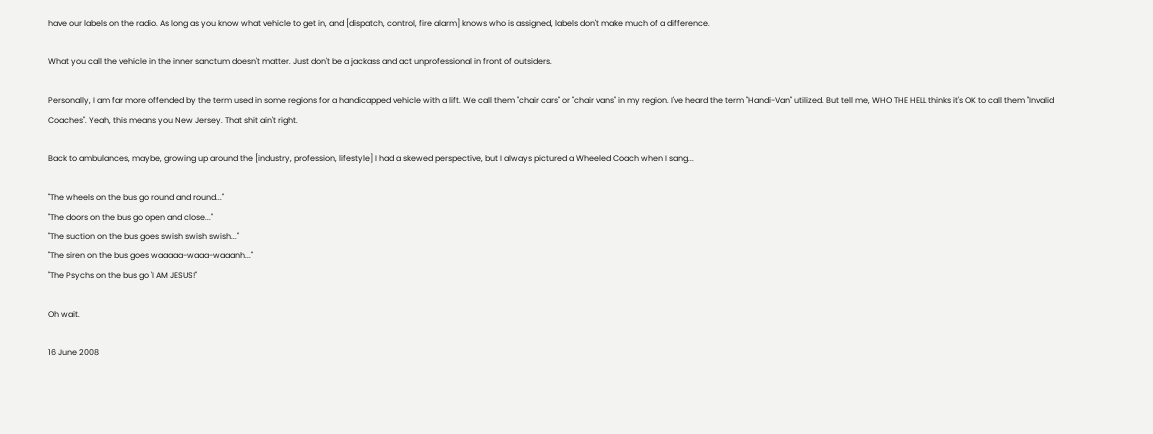have our labels on the radio. As long as you know what vehicle to get in, and [dispatch, control, fire alarm] knows who is assigned, labels don't make much of a difference.

What you call the vehicle in the inner sanctum doesn't matter. Just don't be a jackass and act unprofessional in front of outsiders.

Personally, I am far more offended by the term used in some regions for a handicapped vehicle with a lift. We call them "chair cars" or "chair vans" in my region. I've heard the term "Handi-Van" utilized. But tell me, WHO THE HELL thinks it's OK to call them "Invalid Coaches". Yeah, this means you New Jersey. That shit ain't right.

Back to ambulances, maybe, growing up around the [industry, profession, lifestyle] I had a skewed perspective, but I always pictured a Wheeled Coach when I sang...

"The wheels on the bus go round and round..."
"The doors on the bus go open and close..."
"The suction on the bus goes swish swish swish..."
"The siren on the bus goes waaaaa-waaa-waaanh..."
"The Psychs on the bus go 'I AM JESUS!"

Oh wait.

16 June 2008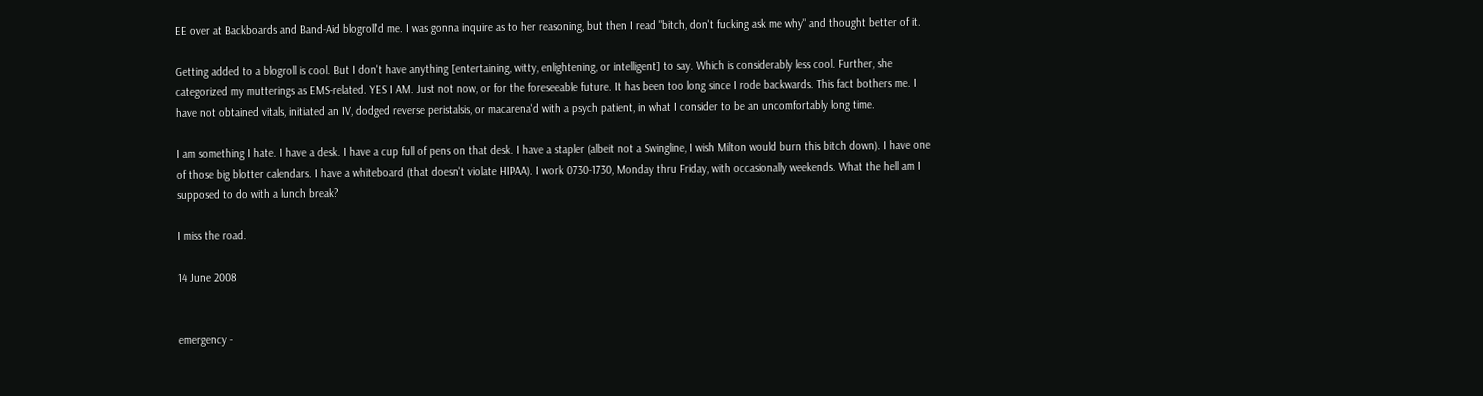EE over at Backboards and Band-Aid blogroll'd me. I was gonna inquire as to her reasoning, but then I read "bitch, don't fucking ask me why" and thought better of it.

Getting added to a blogroll is cool. But I don't have anything [entertaining, witty, enlightening, or intelligent] to say. Which is considerably less cool. Further, she categorized my mutterings as EMS-related. YES I AM. Just not now, or for the foreseeable future. It has been too long since I rode backwards. This fact bothers me. I have not obtained vitals, initiated an IV, dodged reverse peristalsis, or macarena'd with a psych patient, in what I consider to be an uncomfortably long time.

I am something I hate. I have a desk. I have a cup full of pens on that desk. I have a stapler (albeit not a Swingline, I wish Milton would burn this bitch down). I have one of those big blotter calendars. I have a whiteboard (that doesn't violate HIPAA). I work 0730-1730, Monday thru Friday, with occasionally weekends. What the hell am I supposed to do with a lunch break?

I miss the road.

14 June 2008


emergency -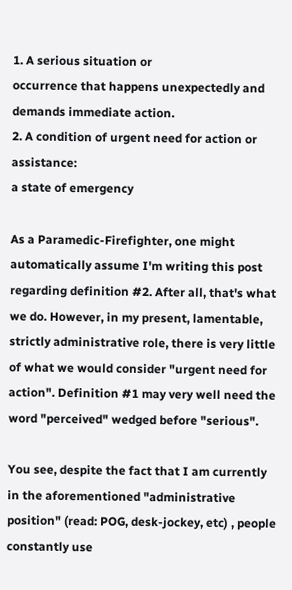1. A serious situation or
occurrence that happens unexpectedly and demands immediate action.
2. A condition of urgent need for action or assistance:
a state of emergency

As a Paramedic-Firefighter, one might automatically assume I'm writing this post regarding definition #2. After all, that's what we do. However, in my present, lamentable, strictly administrative role, there is very little of what we would consider "urgent need for action". Definition #1 may very well need the word "perceived" wedged before "serious".

You see, despite the fact that I am currently in the aforementioned "administrative position" (read: POG, desk-jockey, etc) , people constantly use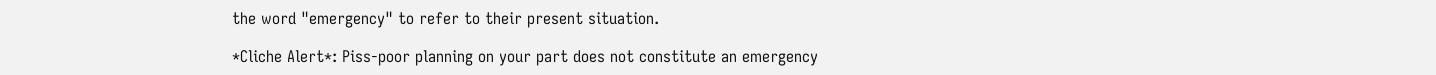the word "emergency" to refer to their present situation.

*Cliche Alert*: Piss-poor planning on your part does not constitute an emergency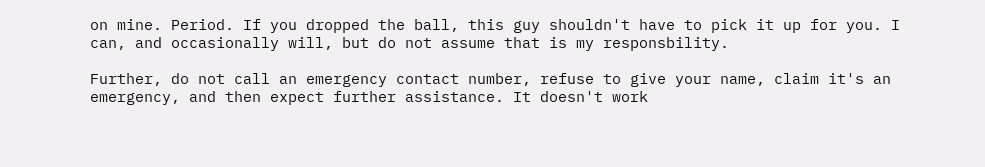on mine. Period. If you dropped the ball, this guy shouldn't have to pick it up for you. I can, and occasionally will, but do not assume that is my responsbility.

Further, do not call an emergency contact number, refuse to give your name, claim it's an emergency, and then expect further assistance. It doesn't work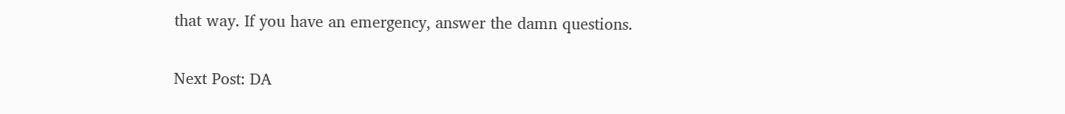that way. If you have an emergency, answer the damn questions.

Next Post: DA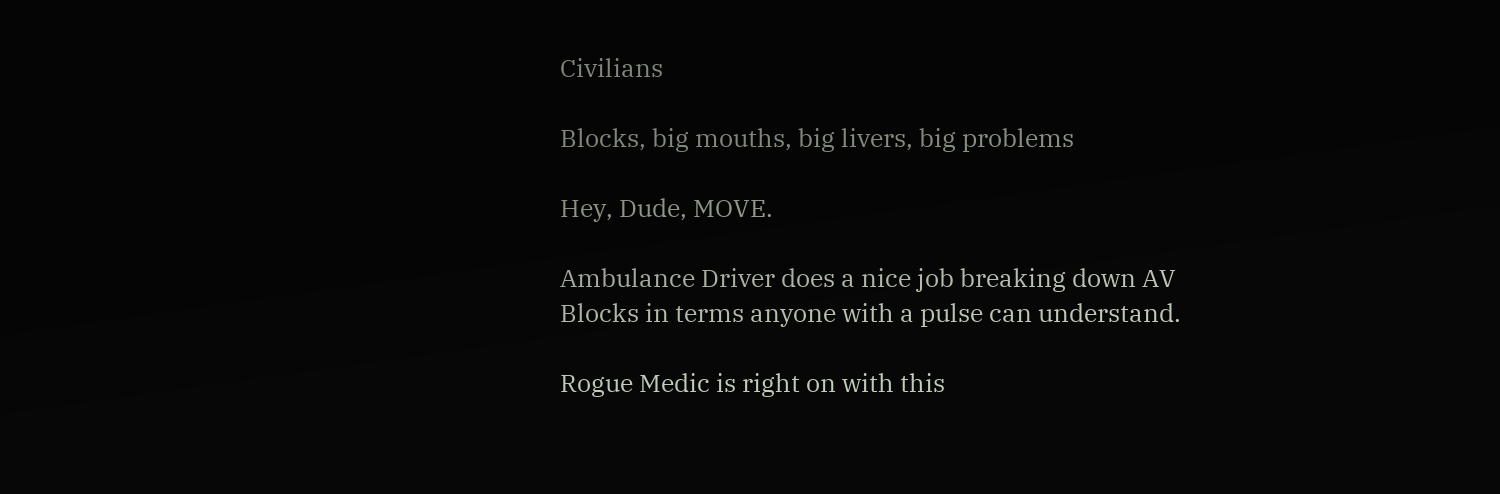Civilians

Blocks, big mouths, big livers, big problems

Hey, Dude, MOVE.

Ambulance Driver does a nice job breaking down AV Blocks in terms anyone with a pulse can understand.

Rogue Medic is right on with this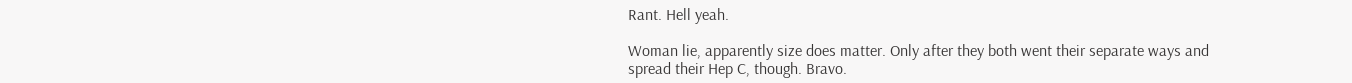Rant. Hell yeah.

Woman lie, apparently size does matter. Only after they both went their separate ways and spread their Hep C, though. Bravo.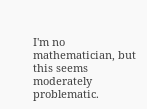I'm no mathematician, but this seems moderately problematic.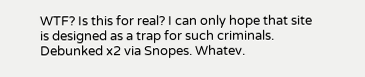WTF? Is this for real? I can only hope that site is designed as a trap for such criminals. Debunked x2 via Snopes. Whatev.